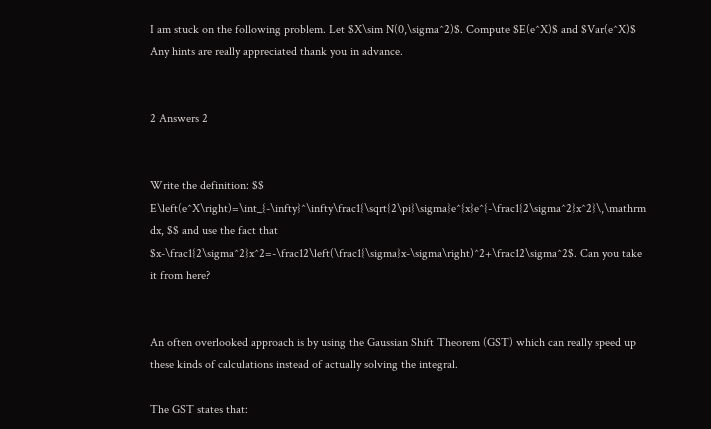I am stuck on the following problem. Let $X\sim N(0,\sigma^2)$. Compute $E(e^X)$ and $Var(e^X)$ Any hints are really appreciated thank you in advance.


2 Answers 2


Write the definition: $$ E\left(e^X\right)=\int_{-\infty}^\infty\frac1{\sqrt{2\pi}\sigma}e^{x}e^{-\frac1{2\sigma^2}x^2}\,\mathrm dx, $$ and use the fact that $x-\frac1{2\sigma^2}x^2=-\frac12\left(\frac1{\sigma}x-\sigma\right)^2+\frac12\sigma^2$. Can you take it from here?


An often overlooked approach is by using the Gaussian Shift Theorem (GST) which can really speed up these kinds of calculations instead of actually solving the integral.

The GST states that: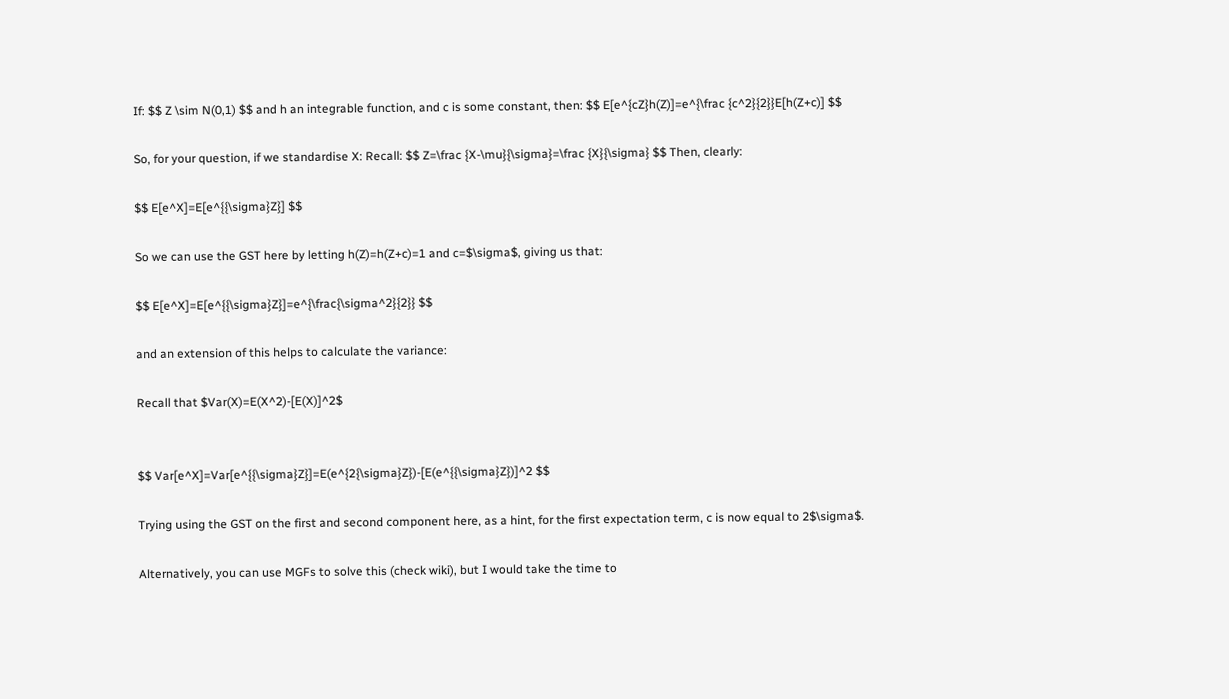If: $$ Z \sim N(0,1) $$ and h an integrable function, and c is some constant, then: $$ E[e^{cZ}h(Z)]=e^{\frac {c^2}{2}}E[h(Z+c)] $$

So, for your question, if we standardise X: Recall: $$ Z=\frac {X-\mu}{\sigma}=\frac {X}{\sigma} $$ Then, clearly:

$$ E[e^X]=E[e^{{\sigma}Z}] $$

So we can use the GST here by letting h(Z)=h(Z+c)=1 and c=$\sigma$, giving us that:

$$ E[e^X]=E[e^{{\sigma}Z}]=e^{\frac{\sigma^2}{2}} $$

and an extension of this helps to calculate the variance:

Recall that $Var(X)=E(X^2)-[E(X)]^2$


$$ Var[e^X]=Var[e^{{\sigma}Z}]=E(e^{2{\sigma}Z})-[E(e^{{\sigma}Z})]^2 $$

Trying using the GST on the first and second component here, as a hint, for the first expectation term, c is now equal to 2$\sigma$.

Alternatively, you can use MGFs to solve this (check wiki), but I would take the time to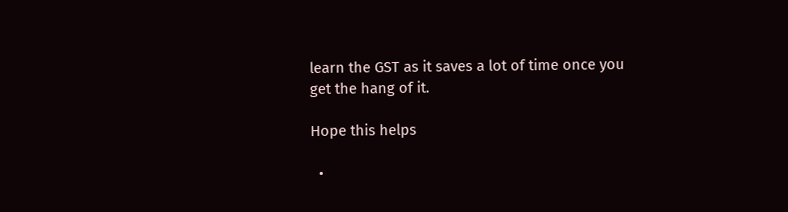learn the GST as it saves a lot of time once you get the hang of it.

Hope this helps

  •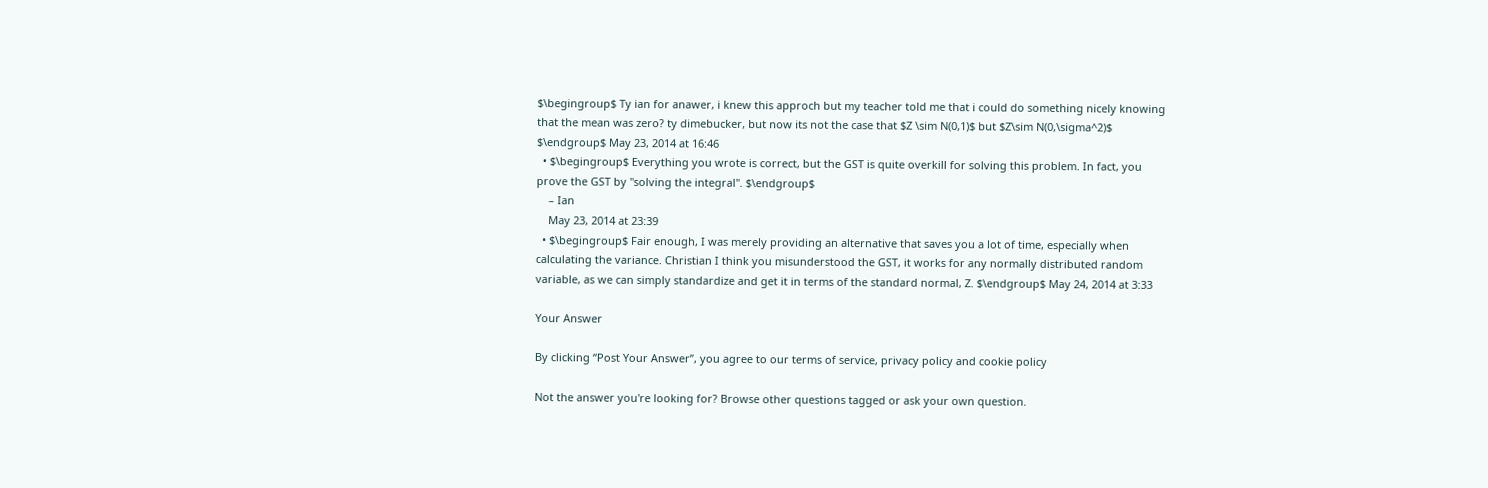$\begingroup$ Ty ian for anawer, i knew this approch but my teacher told me that i could do something nicely knowing that the mean was zero? ty dimebucker, but now its not the case that $Z \sim N(0,1)$ but $Z\sim N(0,\sigma^2)$ $\endgroup$ May 23, 2014 at 16:46
  • $\begingroup$ Everything you wrote is correct, but the GST is quite overkill for solving this problem. In fact, you prove the GST by "solving the integral". $\endgroup$
    – Ian
    May 23, 2014 at 23:39
  • $\begingroup$ Fair enough, I was merely providing an alternative that saves you a lot of time, especially when calculating the variance. Christian I think you misunderstood the GST, it works for any normally distributed random variable, as we can simply standardize and get it in terms of the standard normal, Z. $\endgroup$ May 24, 2014 at 3:33

Your Answer

By clicking “Post Your Answer”, you agree to our terms of service, privacy policy and cookie policy

Not the answer you're looking for? Browse other questions tagged or ask your own question.